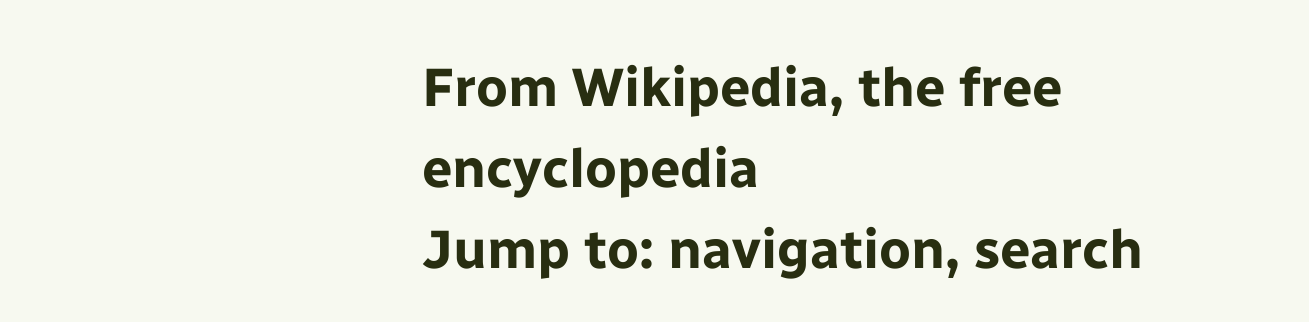From Wikipedia, the free encyclopedia
Jump to: navigation, search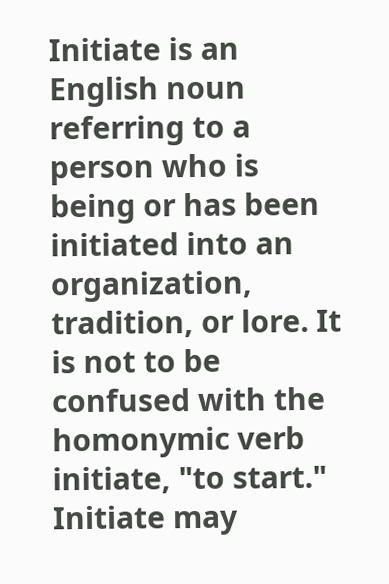Initiate is an English noun referring to a person who is being or has been initiated into an organization, tradition, or lore. It is not to be confused with the homonymic verb initiate, "to start." Initiate may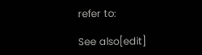refer to:

See also[edit]